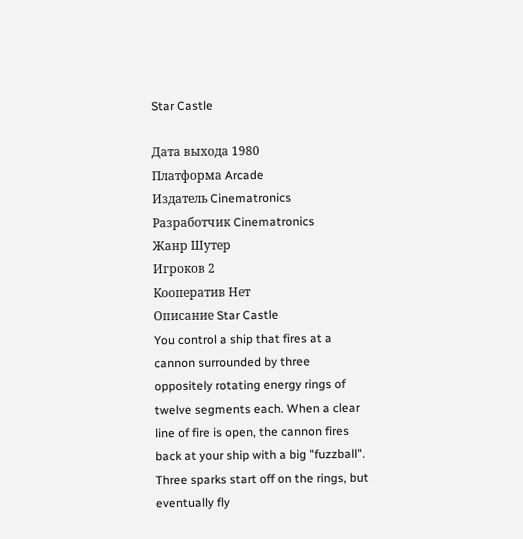Star Castle

Дата выхода 1980
Платформа Arcade
Издатель Cinematronics
Разработчик Cinematronics
Жанр Шутер
Игроков 2
Кооператив Нет
Описание Star Castle
You control a ship that fires at a cannon surrounded by three oppositely rotating energy rings of twelve segments each. When a clear line of fire is open, the cannon fires back at your ship with a big "fuzzball". Three sparks start off on the rings, but eventually fly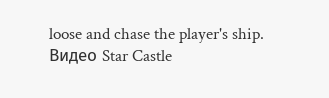loose and chase the player's ship.
Видео Star Castle